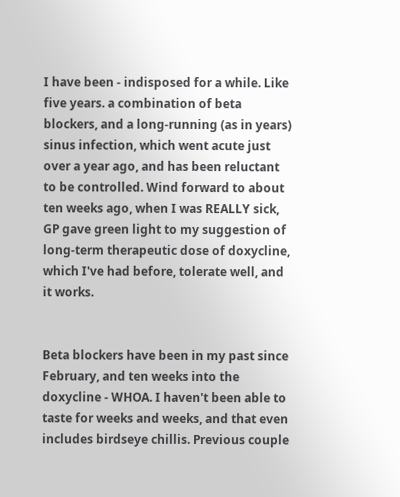I have been - indisposed for a while. Like five years. a combination of beta blockers, and a long-running (as in years) sinus infection, which went acute just over a year ago, and has been reluctant to be controlled. Wind forward to about ten weeks ago, when I was REALLY sick, GP gave green light to my suggestion of long-term therapeutic dose of doxycline, which I've had before, tolerate well, and it works.


Beta blockers have been in my past since February, and ten weeks into the doxycline - WHOA. I haven't been able to taste for weeks and weeks, and that even includes birdseye chillis. Previous couple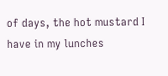of days, the hot mustard I have in my lunches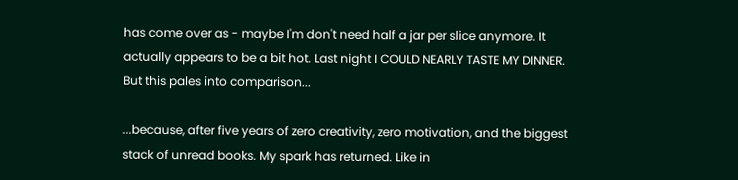has come over as - maybe I'm don't need half a jar per slice anymore. It actually appears to be a bit hot. Last night I COULD NEARLY TASTE MY DINNER. But this pales into comparison...

...because, after five years of zero creativity, zero motivation, and the biggest stack of unread books. My spark has returned. Like in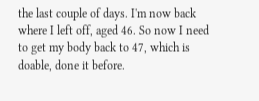the last couple of days. I'm now back where I left off, aged 46. So now I need to get my body back to 47, which is doable, done it before.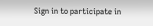Sign in to participate in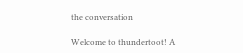the conversation

Welcome to thundertoot! A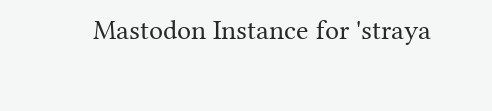Mastodon Instance for 'straya